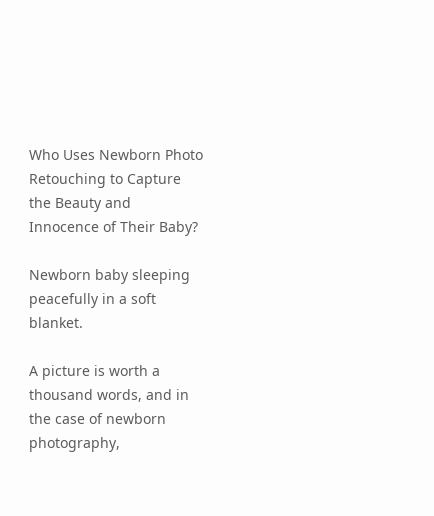Who Uses Newborn Photo Retouching to Capture the Beauty and Innocence of Their Baby?

Newborn baby sleeping peacefully in a soft blanket.

A picture is worth a thousand words, and in the case of newborn photography,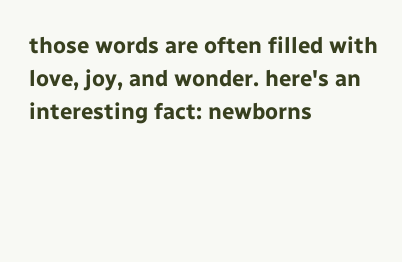those words are often filled with love, joy, and wonder. here's an interesting fact: newborns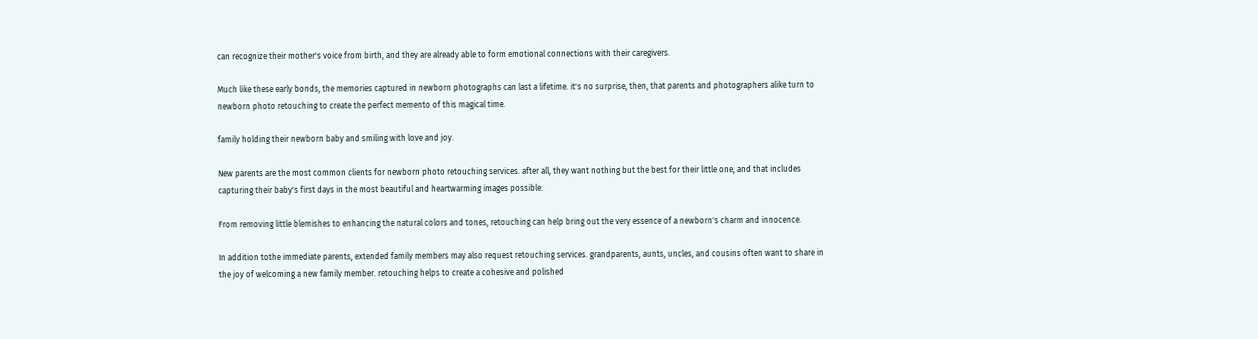can recognize their mother's voice from birth, and they are already able to form emotional connections with their caregivers.

Much like these early bonds, the memories captured in newborn photographs can last a lifetime. it's no surprise, then, that parents and photographers alike turn to newborn photo retouching to create the perfect memento of this magical time.

family holding their newborn baby and smiling with love and joy.

New parents are the most common clients for newborn photo retouching services. after all, they want nothing but the best for their little one, and that includes capturing their baby's first days in the most beautiful and heartwarming images possible.

From removing little blemishes to enhancing the natural colors and tones, retouching can help bring out the very essence of a newborn's charm and innocence.

In addition tothe immediate parents, extended family members may also request retouching services. grandparents, aunts, uncles, and cousins often want to share in the joy of welcoming a new family member. retouching helps to create a cohesive and polished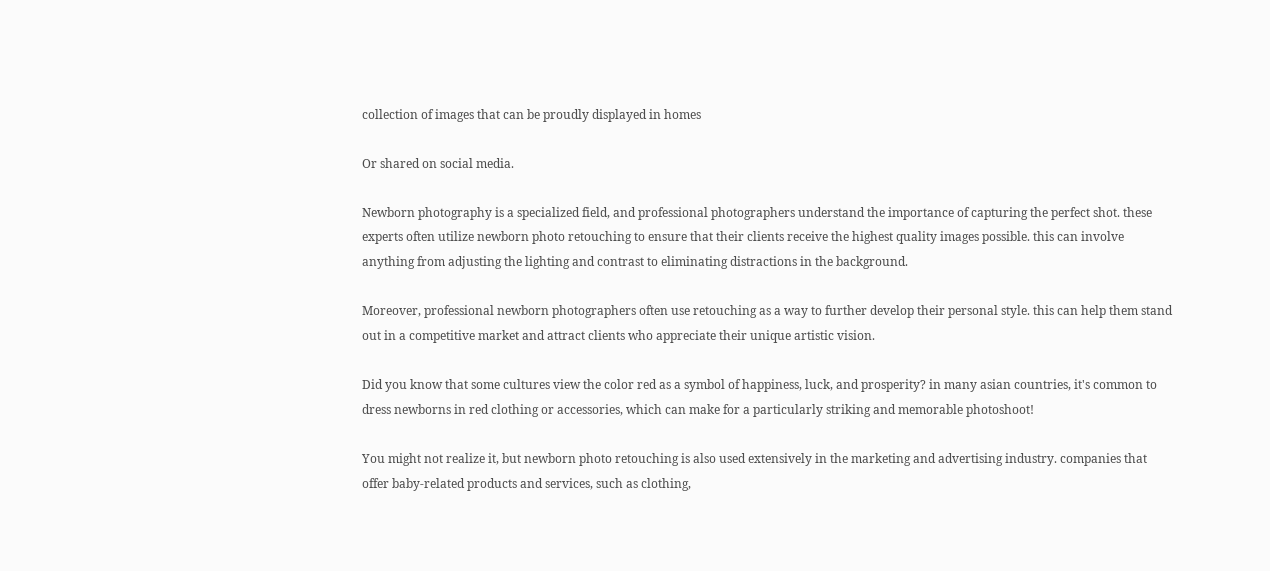collection of images that can be proudly displayed in homes

Or shared on social media.

Newborn photography is a specialized field, and professional photographers understand the importance of capturing the perfect shot. these experts often utilize newborn photo retouching to ensure that their clients receive the highest quality images possible. this can involve anything from adjusting the lighting and contrast to eliminating distractions in the background.

Moreover, professional newborn photographers often use retouching as a way to further develop their personal style. this can help them stand out in a competitive market and attract clients who appreciate their unique artistic vision.

Did you know that some cultures view the color red as a symbol of happiness, luck, and prosperity? in many asian countries, it's common to dress newborns in red clothing or accessories, which can make for a particularly striking and memorable photoshoot!

You might not realize it, but newborn photo retouching is also used extensively in the marketing and advertising industry. companies that offer baby-related products and services, such as clothing,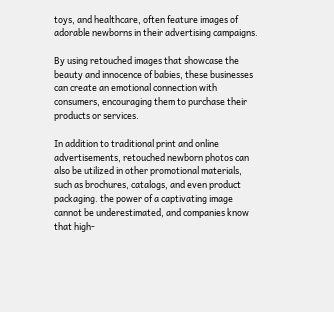toys, and healthcare, often feature images of adorable newborns in their advertising campaigns.

By using retouched images that showcase the beauty and innocence of babies, these businesses can create an emotional connection with consumers, encouraging them to purchase their products or services.

In addition to traditional print and online advertisements, retouched newborn photos can also be utilized in other promotional materials, such as brochures, catalogs, and even product packaging. the power of a captivating image cannot be underestimated, and companies know that high-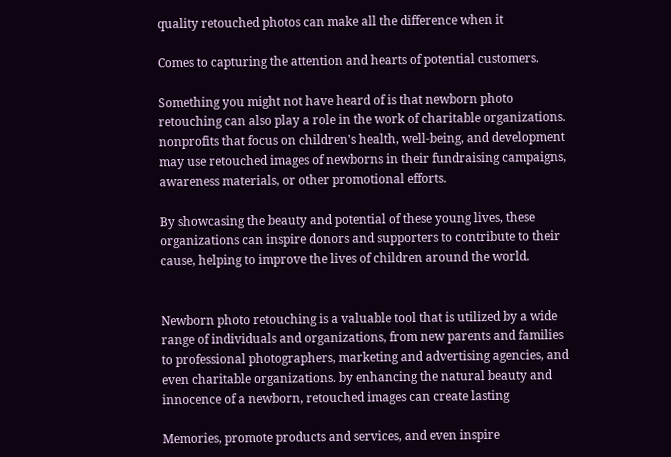quality retouched photos can make all the difference when it

Comes to capturing the attention and hearts of potential customers.

Something you might not have heard of is that newborn photo retouching can also play a role in the work of charitable organizations. nonprofits that focus on children's health, well-being, and development may use retouched images of newborns in their fundraising campaigns, awareness materials, or other promotional efforts.

By showcasing the beauty and potential of these young lives, these organizations can inspire donors and supporters to contribute to their cause, helping to improve the lives of children around the world.


Newborn photo retouching is a valuable tool that is utilized by a wide range of individuals and organizations, from new parents and families to professional photographers, marketing and advertising agencies, and even charitable organizations. by enhancing the natural beauty and innocence of a newborn, retouched images can create lasting

Memories, promote products and services, and even inspire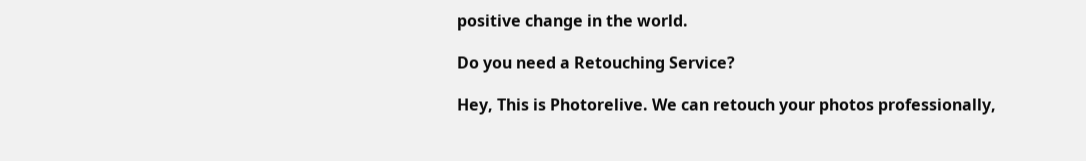positive change in the world.

Do you need a Retouching Service?

Hey, This is Photorelive. We can retouch your photos professionally,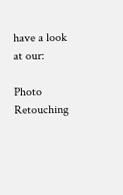have a look at our:

Photo Retouching